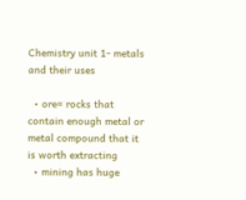Chemistry unit 1- metals and their uses

  • ore= rocks that contain enough metal or metal compound that it is worth extracting
  • mining has huge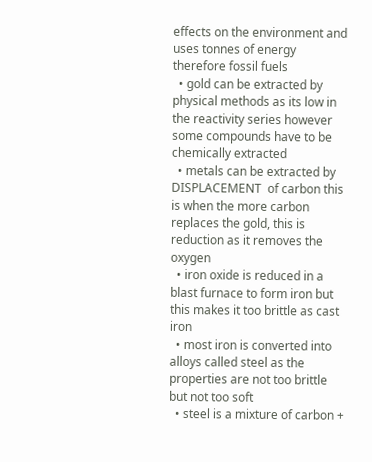effects on the environment and uses tonnes of energy therefore fossil fuels
  • gold can be extracted by physical methods as its low in the reactivity series however some compounds have to be chemically extracted
  • metals can be extracted by DISPLACEMENT  of carbon this is when the more carbon replaces the gold, this is reduction as it removes the oxygen
  • iron oxide is reduced in a blast furnace to form iron but this makes it too brittle as cast iron
  • most iron is converted into alloys called steel as the properties are not too brittle but not too soft
  • steel is a mixture of carbon +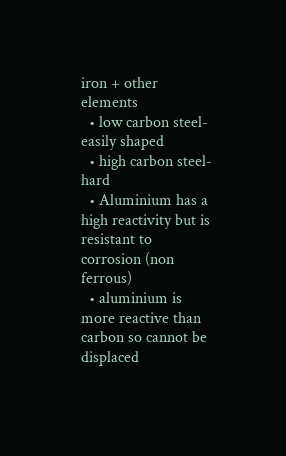iron + other elements
  • low carbon steel- easily shaped
  • high carbon steel- hard
  • Aluminium has a high reactivity but is resistant to corrosion (non ferrous)
  • aluminium is more reactive than carbon so cannot be displaced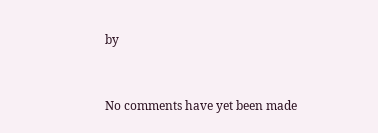by


No comments have yet been made